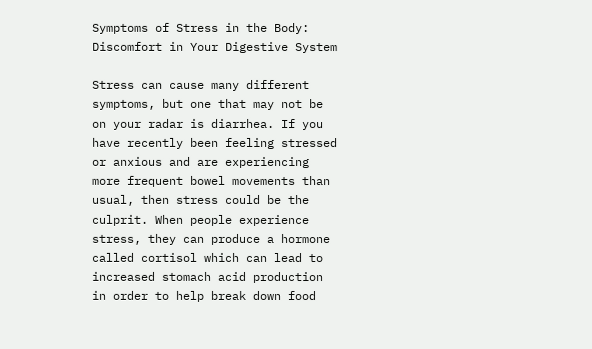Symptoms of Stress in the Body: Discomfort in Your Digestive System

Stress can cause many different symptoms, but one that may not be on your radar is diarrhea. If you have recently been feeling stressed or anxious and are experiencing more frequent bowel movements than usual, then stress could be the culprit. When people experience stress, they can produce a hormone called cortisol which can lead to increased stomach acid production in order to help break down food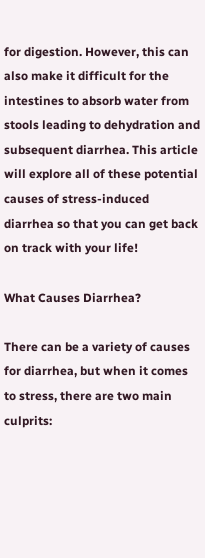for digestion. However, this can also make it difficult for the intestines to absorb water from stools leading to dehydration and subsequent diarrhea. This article will explore all of these potential causes of stress-induced diarrhea so that you can get back on track with your life!

What Causes Diarrhea?

There can be a variety of causes for diarrhea, but when it comes to stress, there are two main culprits: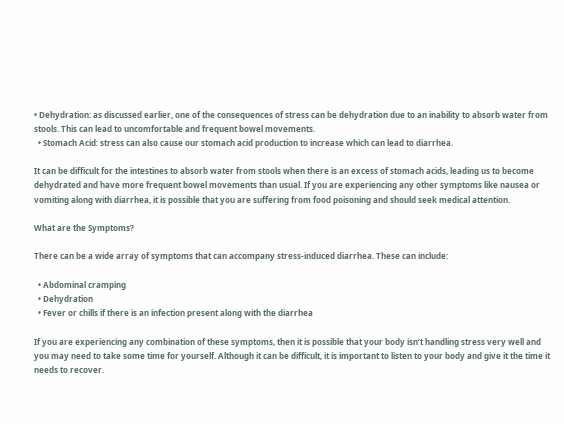• Dehydration: as discussed earlier, one of the consequences of stress can be dehydration due to an inability to absorb water from stools. This can lead to uncomfortable and frequent bowel movements.
  • Stomach Acid: stress can also cause our stomach acid production to increase which can lead to diarrhea.

It can be difficult for the intestines to absorb water from stools when there is an excess of stomach acids, leading us to become dehydrated and have more frequent bowel movements than usual. If you are experiencing any other symptoms like nausea or vomiting along with diarrhea, it is possible that you are suffering from food poisoning and should seek medical attention.

What are the Symptoms?

There can be a wide array of symptoms that can accompany stress-induced diarrhea. These can include:

  • Abdominal cramping
  • Dehydration
  • Fever or chills if there is an infection present along with the diarrhea

If you are experiencing any combination of these symptoms, then it is possible that your body isn’t handling stress very well and you may need to take some time for yourself. Although it can be difficult, it is important to listen to your body and give it the time it needs to recover.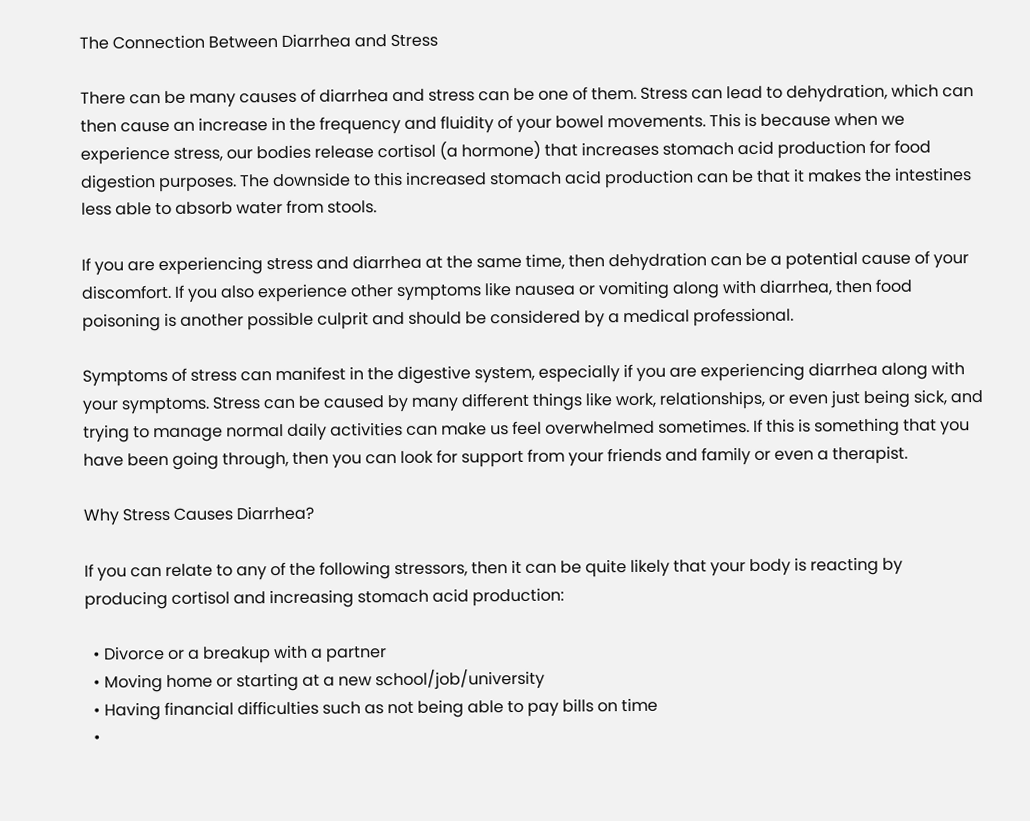The Connection Between Diarrhea and Stress

There can be many causes of diarrhea and stress can be one of them. Stress can lead to dehydration, which can then cause an increase in the frequency and fluidity of your bowel movements. This is because when we experience stress, our bodies release cortisol (a hormone) that increases stomach acid production for food digestion purposes. The downside to this increased stomach acid production can be that it makes the intestines less able to absorb water from stools.

If you are experiencing stress and diarrhea at the same time, then dehydration can be a potential cause of your discomfort. If you also experience other symptoms like nausea or vomiting along with diarrhea, then food poisoning is another possible culprit and should be considered by a medical professional.

Symptoms of stress can manifest in the digestive system, especially if you are experiencing diarrhea along with your symptoms. Stress can be caused by many different things like work, relationships, or even just being sick, and trying to manage normal daily activities can make us feel overwhelmed sometimes. If this is something that you have been going through, then you can look for support from your friends and family or even a therapist.

Why Stress Causes Diarrhea?

If you can relate to any of the following stressors, then it can be quite likely that your body is reacting by producing cortisol and increasing stomach acid production:

  • Divorce or a breakup with a partner
  • Moving home or starting at a new school/job/university
  • Having financial difficulties such as not being able to pay bills on time
  •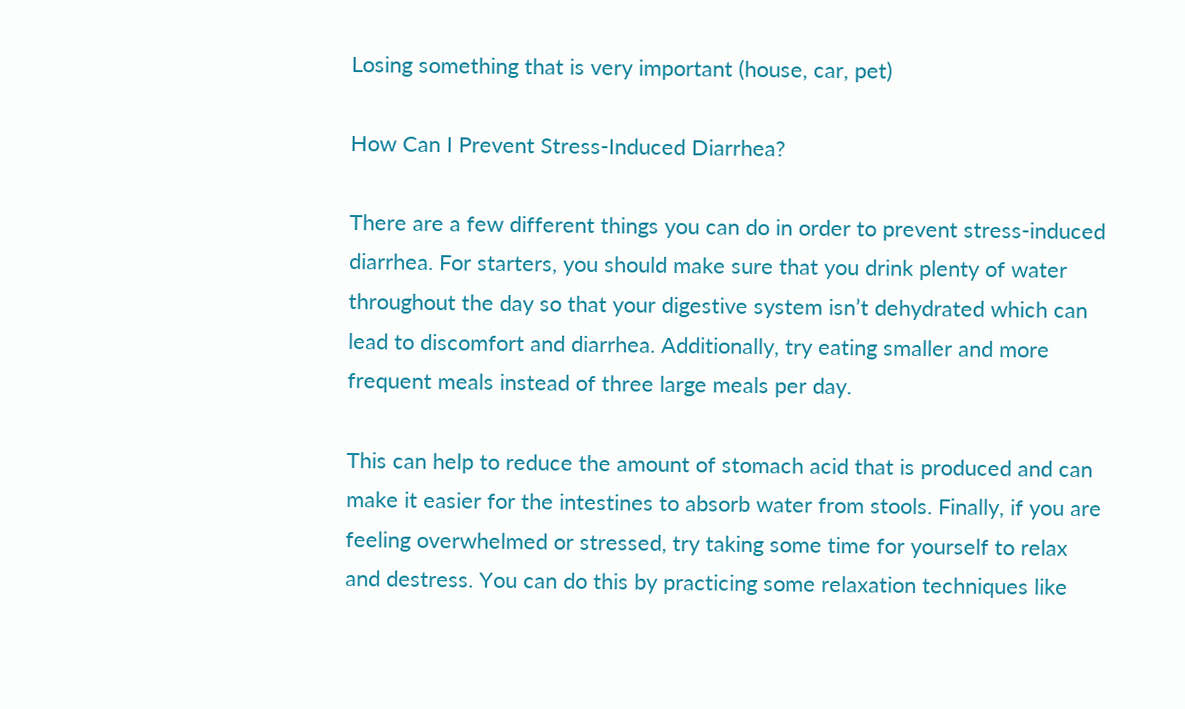Losing something that is very important (house, car, pet)

How Can I Prevent Stress-Induced Diarrhea?

There are a few different things you can do in order to prevent stress-induced diarrhea. For starters, you should make sure that you drink plenty of water throughout the day so that your digestive system isn’t dehydrated which can lead to discomfort and diarrhea. Additionally, try eating smaller and more frequent meals instead of three large meals per day.

This can help to reduce the amount of stomach acid that is produced and can make it easier for the intestines to absorb water from stools. Finally, if you are feeling overwhelmed or stressed, try taking some time for yourself to relax and destress. You can do this by practicing some relaxation techniques like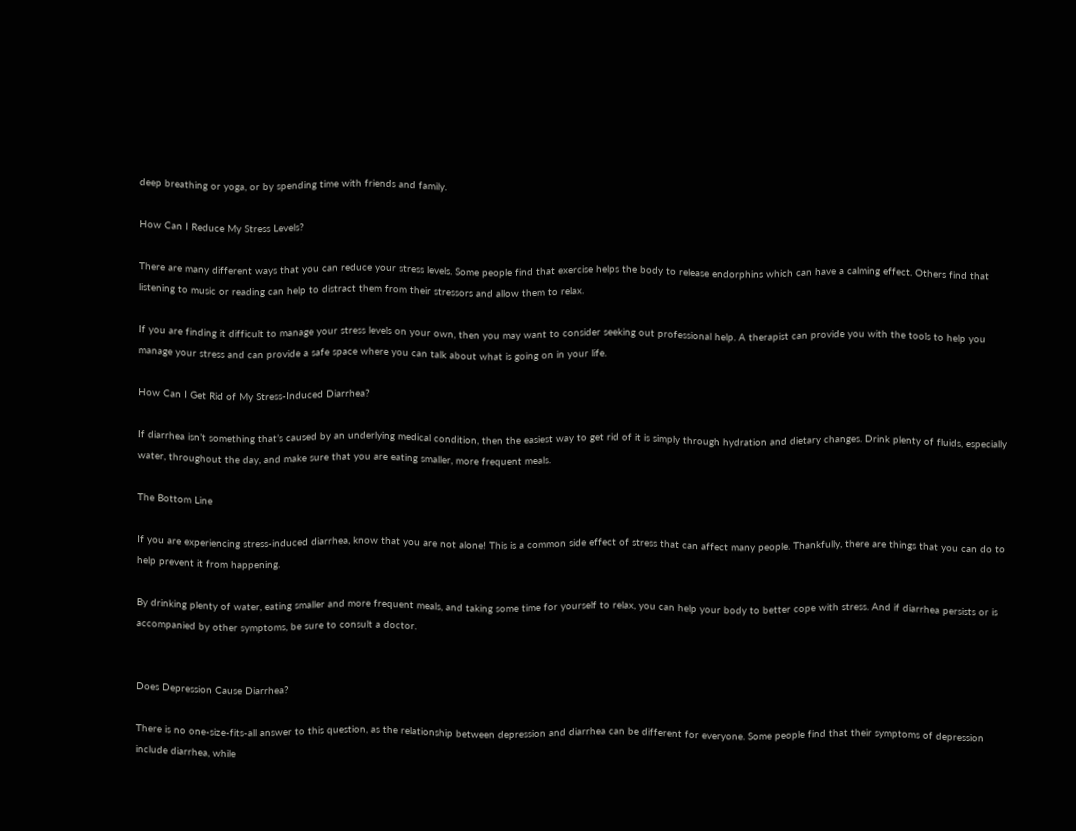deep breathing or yoga, or by spending time with friends and family.

How Can I Reduce My Stress Levels?

There are many different ways that you can reduce your stress levels. Some people find that exercise helps the body to release endorphins which can have a calming effect. Others find that listening to music or reading can help to distract them from their stressors and allow them to relax.

If you are finding it difficult to manage your stress levels on your own, then you may want to consider seeking out professional help. A therapist can provide you with the tools to help you manage your stress and can provide a safe space where you can talk about what is going on in your life.

How Can I Get Rid of My Stress-Induced Diarrhea?

If diarrhea isn’t something that’s caused by an underlying medical condition, then the easiest way to get rid of it is simply through hydration and dietary changes. Drink plenty of fluids, especially water, throughout the day, and make sure that you are eating smaller, more frequent meals.

The Bottom Line

If you are experiencing stress-induced diarrhea, know that you are not alone! This is a common side effect of stress that can affect many people. Thankfully, there are things that you can do to help prevent it from happening.

By drinking plenty of water, eating smaller and more frequent meals, and taking some time for yourself to relax, you can help your body to better cope with stress. And if diarrhea persists or is accompanied by other symptoms, be sure to consult a doctor.


Does Depression Cause Diarrhea?

There is no one-size-fits-all answer to this question, as the relationship between depression and diarrhea can be different for everyone. Some people find that their symptoms of depression include diarrhea, while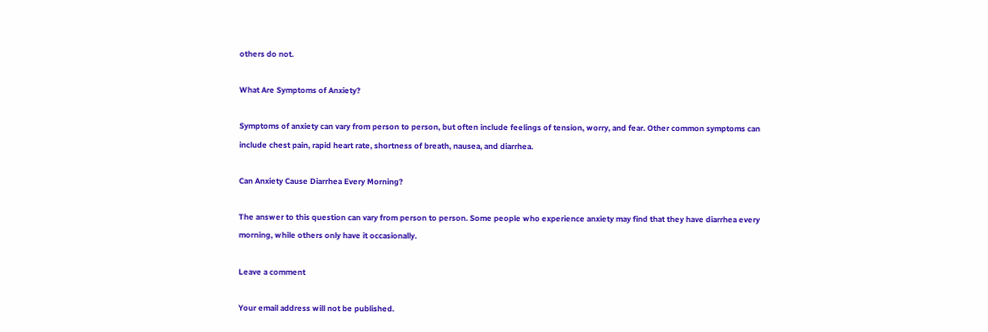others do not.

What Are Symptoms of Anxiety?

Symptoms of anxiety can vary from person to person, but often include feelings of tension, worry, and fear. Other common symptoms can include chest pain, rapid heart rate, shortness of breath, nausea, and diarrhea.

Can Anxiety Cause Diarrhea Every Morning?

The answer to this question can vary from person to person. Some people who experience anxiety may find that they have diarrhea every morning, while others only have it occasionally.

Leave a comment

Your email address will not be published.